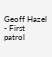Geoff Hazel - First patrol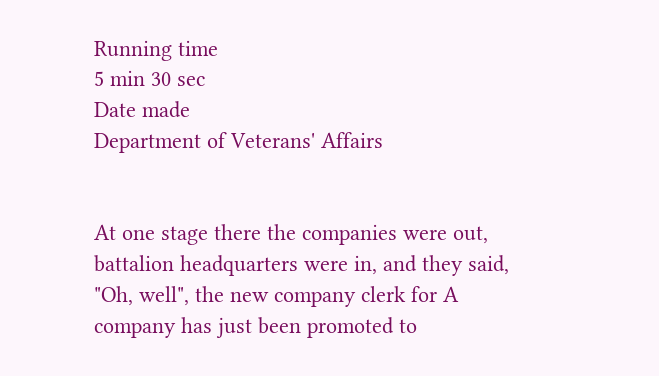Running time
5 min 30 sec
Date made
Department of Veterans' Affairs


At one stage there the companies were out, battalion headquarters were in, and they said, "Oh, well", the new company clerk for A company has just been promoted to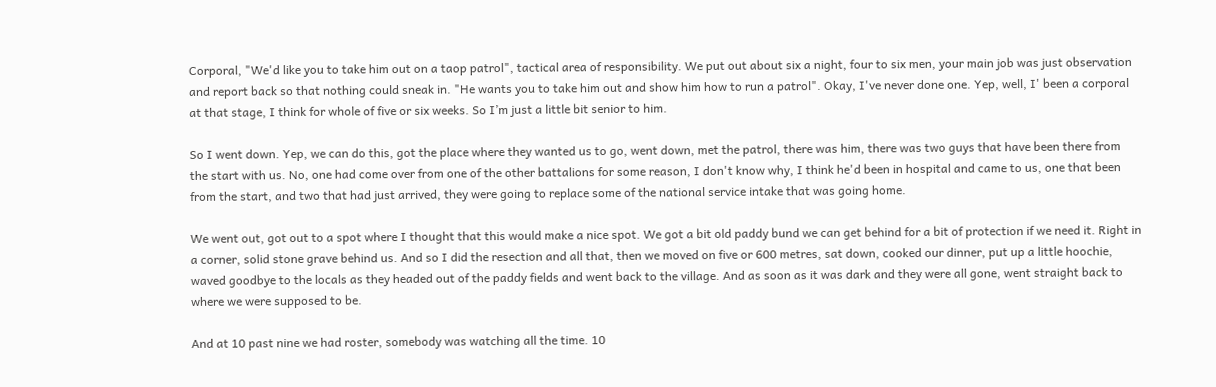Corporal, "We'd like you to take him out on a taop patrol", tactical area of responsibility. We put out about six a night, four to six men, your main job was just observation and report back so that nothing could sneak in. "He wants you to take him out and show him how to run a patrol". Okay, I've never done one. Yep, well, I' been a corporal at that stage, I think for whole of five or six weeks. So I’m just a little bit senior to him.

So I went down. Yep, we can do this, got the place where they wanted us to go, went down, met the patrol, there was him, there was two guys that have been there from the start with us. No, one had come over from one of the other battalions for some reason, I don't know why, I think he'd been in hospital and came to us, one that been from the start, and two that had just arrived, they were going to replace some of the national service intake that was going home.

We went out, got out to a spot where I thought that this would make a nice spot. We got a bit old paddy bund we can get behind for a bit of protection if we need it. Right in a corner, solid stone grave behind us. And so I did the resection and all that, then we moved on five or 600 metres, sat down, cooked our dinner, put up a little hoochie, waved goodbye to the locals as they headed out of the paddy fields and went back to the village. And as soon as it was dark and they were all gone, went straight back to where we were supposed to be.

And at 10 past nine we had roster, somebody was watching all the time. 10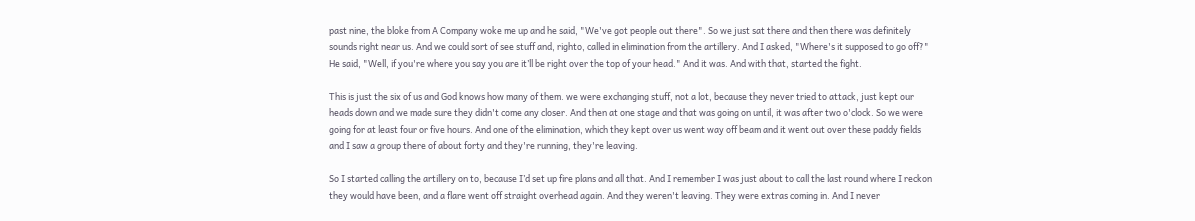past nine, the bloke from A Company woke me up and he said, "We've got people out there". So we just sat there and then there was definitely sounds right near us. And we could sort of see stuff and, righto, called in elimination from the artillery. And I asked, "Where's it supposed to go off?" He said, "Well, if you're where you say you are it’ll be right over the top of your head." And it was. And with that, started the fight.

This is just the six of us and God knows how many of them. we were exchanging stuff, not a lot, because they never tried to attack, just kept our heads down and we made sure they didn't come any closer. And then at one stage and that was going on until, it was after two o'clock. So we were going for at least four or five hours. And one of the elimination, which they kept over us went way off beam and it went out over these paddy fields and I saw a group there of about forty and they're running, they're leaving.

So I started calling the artillery on to, because I’d set up fire plans and all that. And I remember I was just about to call the last round where I reckon they would have been, and a flare went off straight overhead again. And they weren't leaving. They were extras coming in. And I never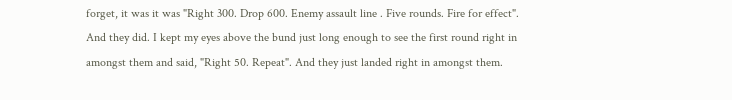forget, it was it was "Right 300. Drop 600. Enemy assault line . Five rounds. Fire for effect". And they did. I kept my eyes above the bund just long enough to see the first round right in amongst them and said, "Right 50. Repeat". And they just landed right in amongst them.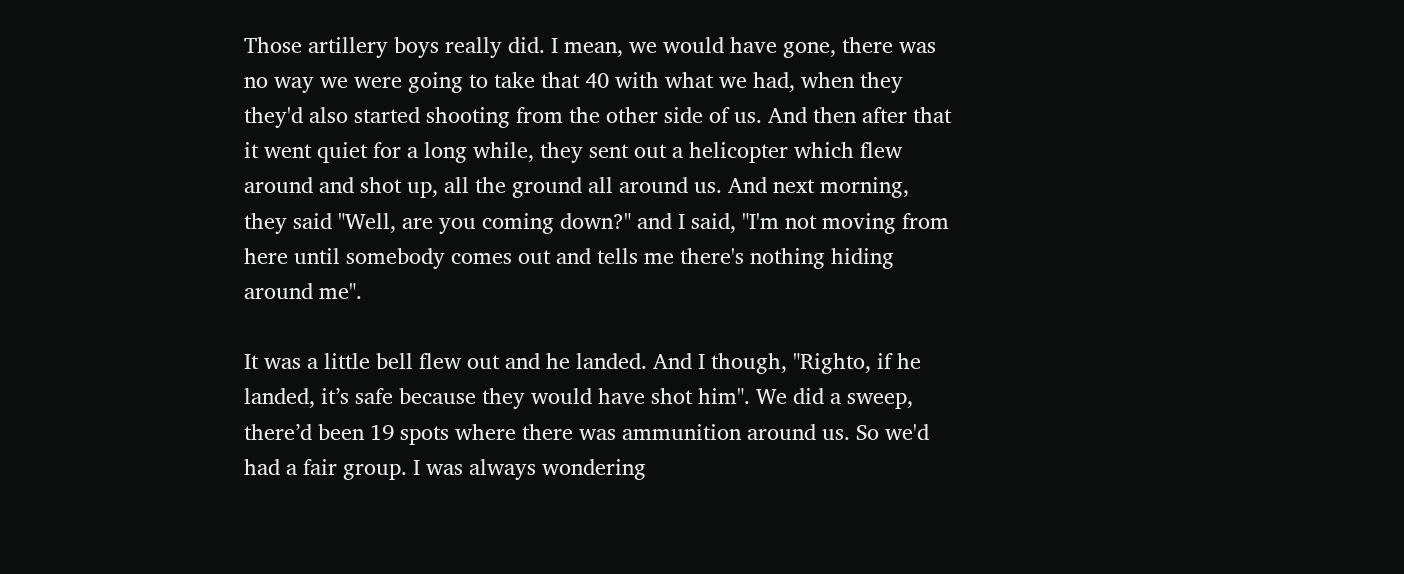Those artillery boys really did. I mean, we would have gone, there was no way we were going to take that 40 with what we had, when they they'd also started shooting from the other side of us. And then after that it went quiet for a long while, they sent out a helicopter which flew around and shot up, all the ground all around us. And next morning, they said "Well, are you coming down?" and I said, "I'm not moving from here until somebody comes out and tells me there's nothing hiding around me".

It was a little bell flew out and he landed. And I though, "Righto, if he landed, it’s safe because they would have shot him". We did a sweep, there’d been 19 spots where there was ammunition around us. So we'd had a fair group. I was always wondering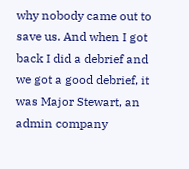why nobody came out to save us. And when I got back I did a debrief and we got a good debrief, it was Major Stewart, an admin company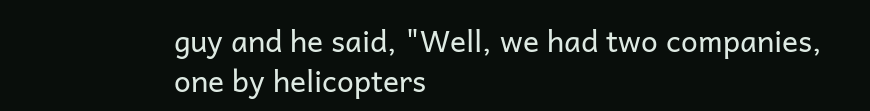guy and he said, "Well, we had two companies, one by helicopters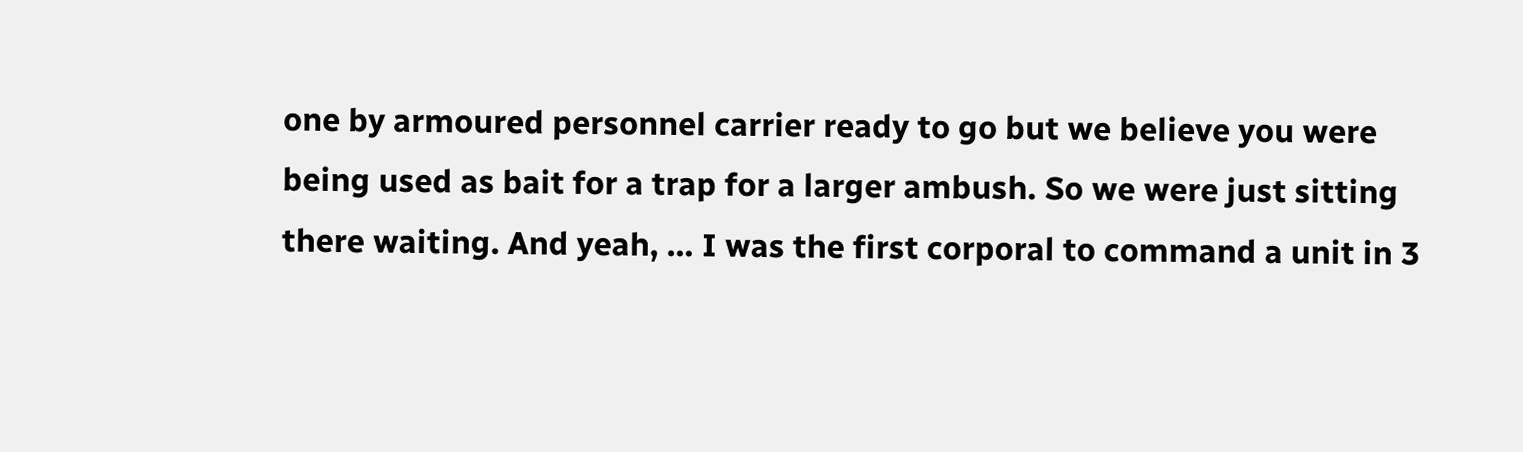one by armoured personnel carrier ready to go but we believe you were being used as bait for a trap for a larger ambush. So we were just sitting there waiting. And yeah, … I was the first corporal to command a unit in 3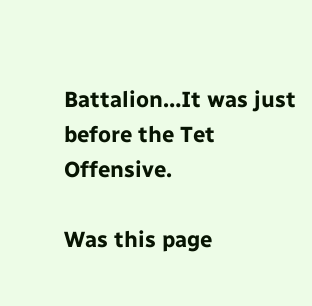Battalion…It was just before the Tet Offensive.

Was this page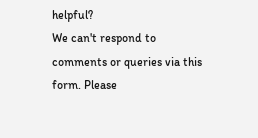helpful?
We can't respond to comments or queries via this form. Please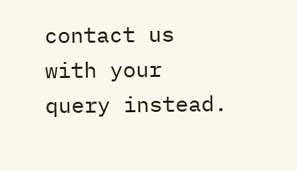contact us with your query instead.